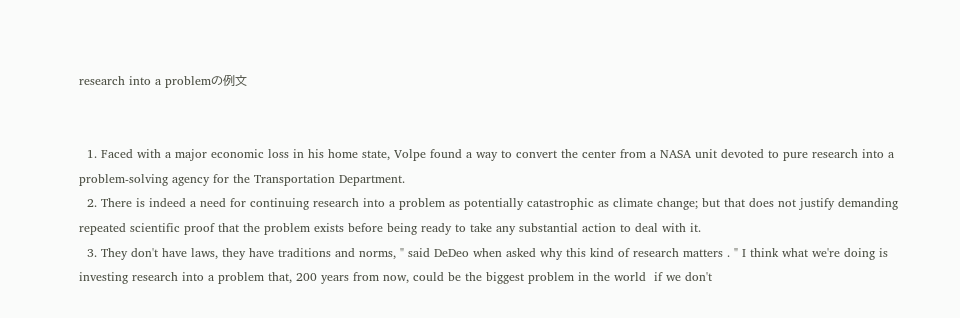research into a problemの例文


  1. Faced with a major economic loss in his home state, Volpe found a way to convert the center from a NASA unit devoted to pure research into a problem-solving agency for the Transportation Department.
  2. There is indeed a need for continuing research into a problem as potentially catastrophic as climate change; but that does not justify demanding repeated scientific proof that the problem exists before being ready to take any substantial action to deal with it.
  3. They don't have laws, they have traditions and norms, " said DeDeo when asked why this kind of research matters . " I think what we're doing is investing research into a problem that, 200 years from now, could be the biggest problem in the world  if we don't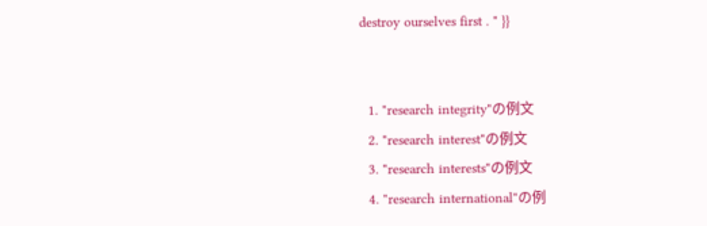destroy ourselves first . " }}


  1. "research integrity"の例文
  2. "research interest"の例文
  3. "research interests"の例文
  4. "research international"の例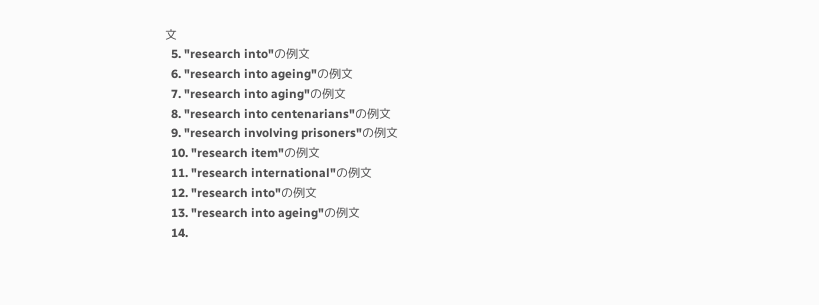文
  5. "research into"の例文
  6. "research into ageing"の例文
  7. "research into aging"の例文
  8. "research into centenarians"の例文
  9. "research involving prisoners"の例文
  10. "research item"の例文
  11. "research international"の例文
  12. "research into"の例文
  13. "research into ageing"の例文
  14.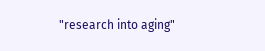"research into aging"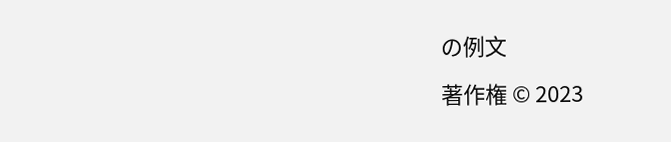の例文

著作権 © 2023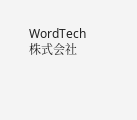WordTech 株式会社